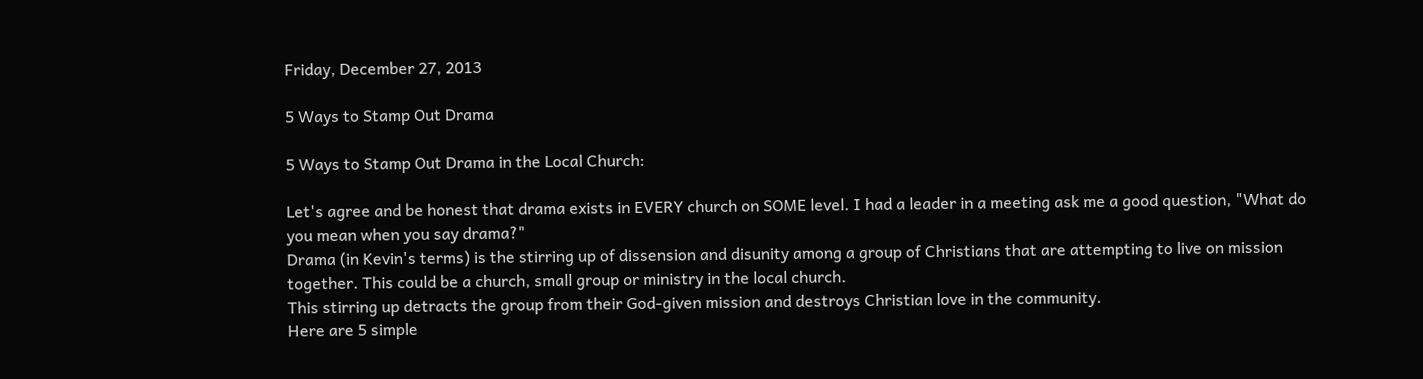Friday, December 27, 2013

5 Ways to Stamp Out Drama

5 Ways to Stamp Out Drama in the Local Church:

Let's agree and be honest that drama exists in EVERY church on SOME level. I had a leader in a meeting ask me a good question, "What do you mean when you say drama?"
Drama (in Kevin's terms) is the stirring up of dissension and disunity among a group of Christians that are attempting to live on mission together. This could be a church, small group or ministry in the local church.
This stirring up detracts the group from their God-given mission and destroys Christian love in the community.
Here are 5 simple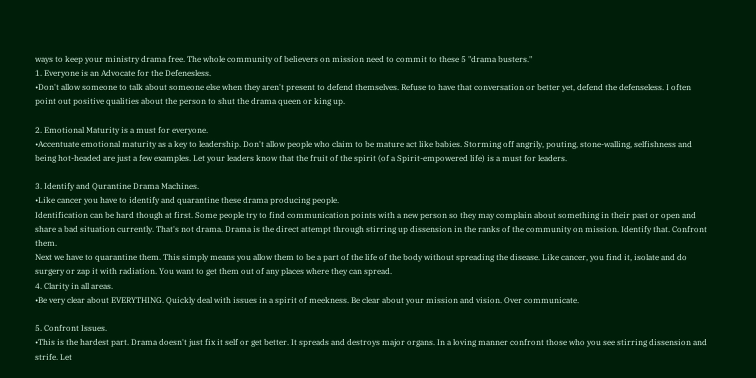ways to keep your ministry drama free. The whole community of believers on mission need to commit to these 5 "drama busters."
1. Everyone is an Advocate for the Defenesless.
•Don't allow someone to talk about someone else when they aren't present to defend themselves. Refuse to have that conversation or better yet, defend the defenseless. I often point out positive qualities about the person to shut the drama queen or king up.

2. Emotional Maturity is a must for everyone.
•Accentuate emotional maturity as a key to leadership. Don't allow people who claim to be mature act like babies. Storming off angrily, pouting, stone-walling, selfishness and being hot-headed are just a few examples. Let your leaders know that the fruit of the spirit (of a Spirit-empowered life) is a must for leaders.

3. Identify and Qurantine Drama Machines.
•Like cancer you have to identify and quarantine these drama producing people.
Identification can be hard though at first. Some people try to find communication points with a new person so they may complain about something in their past or open and share a bad situation currently. That's not drama. Drama is the direct attempt through stirring up dissension in the ranks of the community on mission. Identify that. Confront them.
Next we have to quarantine them. This simply means you allow them to be a part of the life of the body without spreading the disease. Like cancer, you find it, isolate and do surgery or zap it with radiation. You want to get them out of any places where they can spread.
4. Clarity in all areas.
•Be very clear about EVERYTHING. Quickly deal with issues in a spirit of meekness. Be clear about your mission and vision. Over communicate.

5. Confront Issues.
•This is the hardest part. Drama doesn't just fix it self or get better. It spreads and destroys major organs. In a loving manner confront those who you see stirring dissension and strife. Let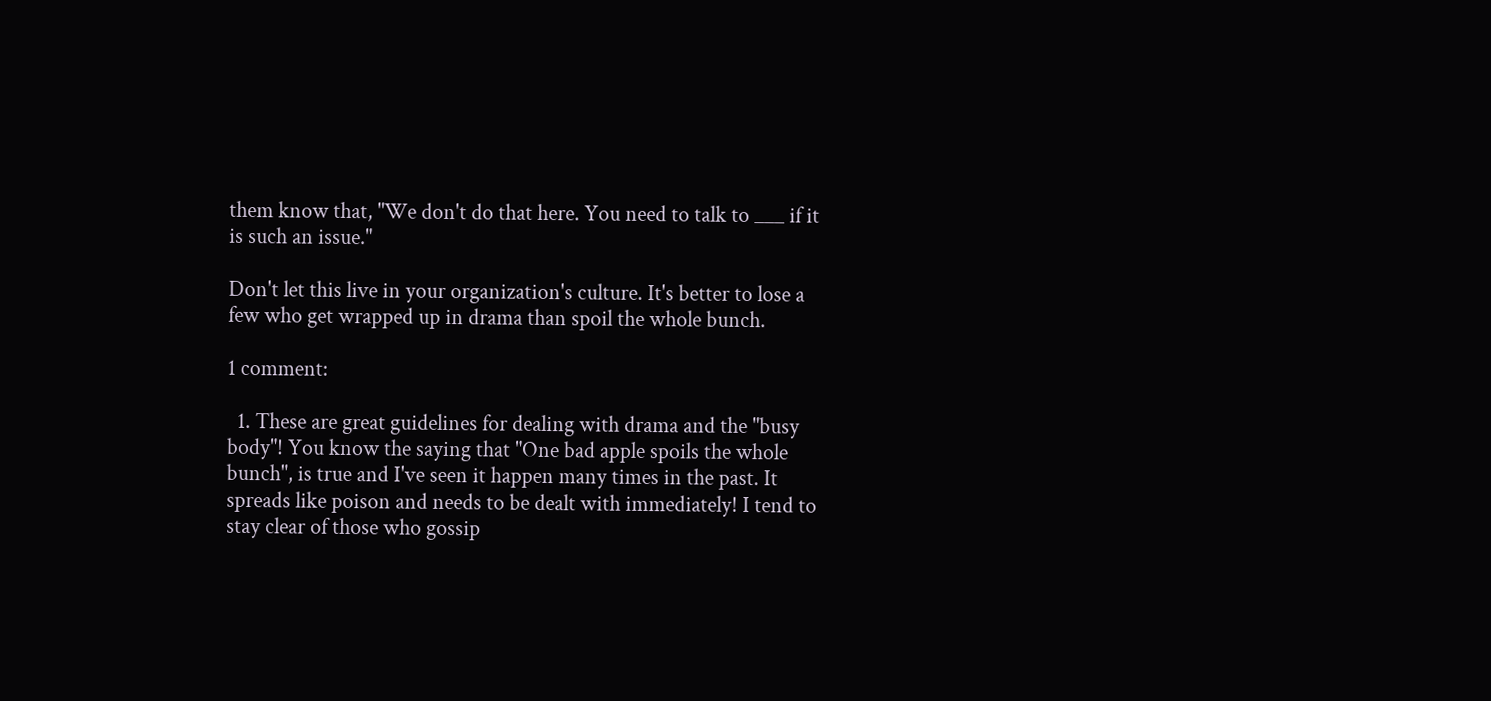them know that, "We don't do that here. You need to talk to ___ if it is such an issue."

Don't let this live in your organization's culture. It's better to lose a few who get wrapped up in drama than spoil the whole bunch.

1 comment:

  1. These are great guidelines for dealing with drama and the "busy body"! You know the saying that "One bad apple spoils the whole bunch", is true and I've seen it happen many times in the past. It spreads like poison and needs to be dealt with immediately! I tend to stay clear of those who gossip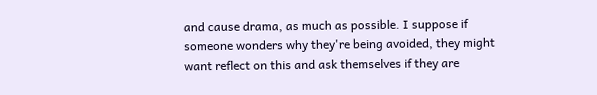and cause drama, as much as possible. I suppose if someone wonders why they're being avoided, they might want reflect on this and ask themselves if they are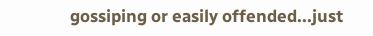gossiping or easily offended...just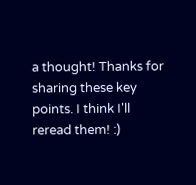a thought! Thanks for sharing these key points. I think I'll reread them! :)